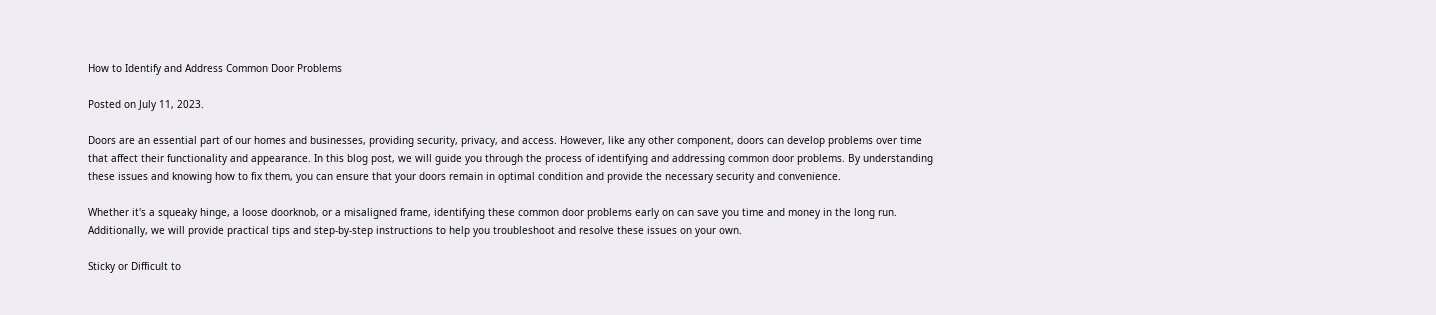How to Identify and Address Common Door Problems

Posted on July 11, 2023.

Doors are an essential part of our homes and businesses, providing security, privacy, and access. However, like any other component, doors can develop problems over time that affect their functionality and appearance. In this blog post, we will guide you through the process of identifying and addressing common door problems. By understanding these issues and knowing how to fix them, you can ensure that your doors remain in optimal condition and provide the necessary security and convenience.

Whether it's a squeaky hinge, a loose doorknob, or a misaligned frame, identifying these common door problems early on can save you time and money in the long run. Additionally, we will provide practical tips and step-by-step instructions to help you troubleshoot and resolve these issues on your own.

Sticky or Difficult to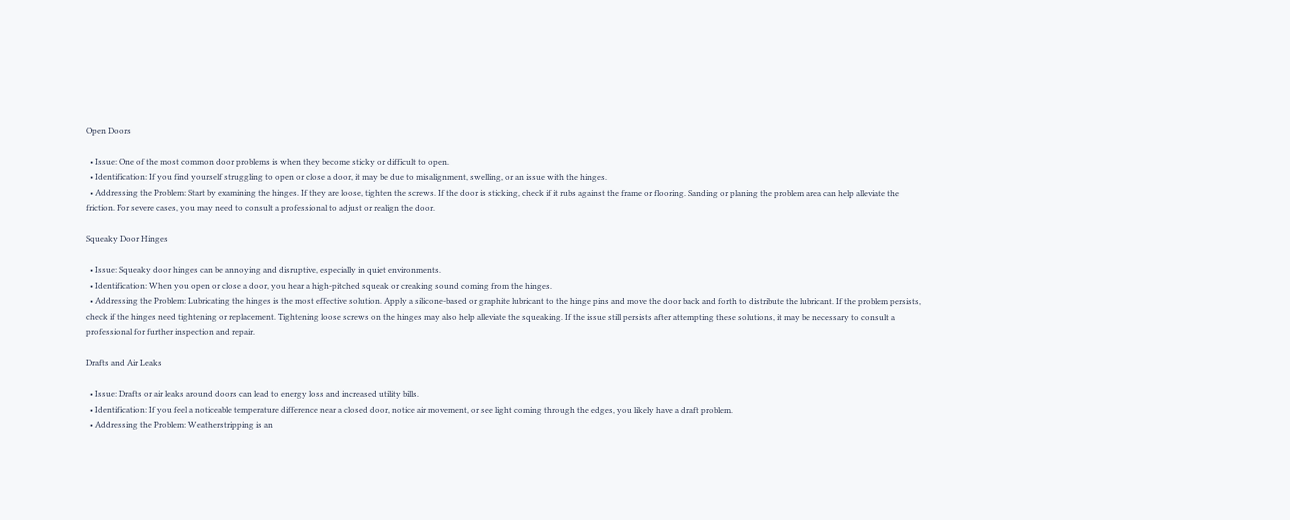Open Doors

  • Issue: One of the most common door problems is when they become sticky or difficult to open.
  • Identification: If you find yourself struggling to open or close a door, it may be due to misalignment, swelling, or an issue with the hinges.
  • Addressing the Problem: Start by examining the hinges. If they are loose, tighten the screws. If the door is sticking, check if it rubs against the frame or flooring. Sanding or planing the problem area can help alleviate the friction. For severe cases, you may need to consult a professional to adjust or realign the door.

Squeaky Door Hinges

  • Issue: Squeaky door hinges can be annoying and disruptive, especially in quiet environments.
  • Identification: When you open or close a door, you hear a high-pitched squeak or creaking sound coming from the hinges.
  • Addressing the Problem: Lubricating the hinges is the most effective solution. Apply a silicone-based or graphite lubricant to the hinge pins and move the door back and forth to distribute the lubricant. If the problem persists, check if the hinges need tightening or replacement. Tightening loose screws on the hinges may also help alleviate the squeaking. If the issue still persists after attempting these solutions, it may be necessary to consult a professional for further inspection and repair.

Drafts and Air Leaks

  • Issue: Drafts or air leaks around doors can lead to energy loss and increased utility bills.
  • Identification: If you feel a noticeable temperature difference near a closed door, notice air movement, or see light coming through the edges, you likely have a draft problem.
  • Addressing the Problem: Weatherstripping is an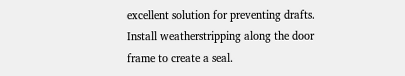excellent solution for preventing drafts. Install weatherstripping along the door frame to create a seal.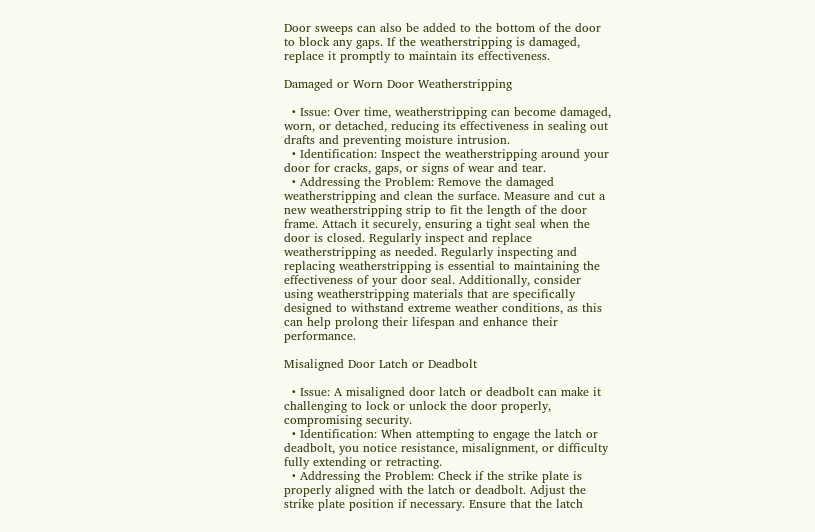Door sweeps can also be added to the bottom of the door to block any gaps. If the weatherstripping is damaged, replace it promptly to maintain its effectiveness.

Damaged or Worn Door Weatherstripping

  • Issue: Over time, weatherstripping can become damaged, worn, or detached, reducing its effectiveness in sealing out drafts and preventing moisture intrusion.
  • Identification: Inspect the weatherstripping around your door for cracks, gaps, or signs of wear and tear.
  • Addressing the Problem: Remove the damaged weatherstripping and clean the surface. Measure and cut a new weatherstripping strip to fit the length of the door frame. Attach it securely, ensuring a tight seal when the door is closed. Regularly inspect and replace weatherstripping as needed. Regularly inspecting and replacing weatherstripping is essential to maintaining the effectiveness of your door seal. Additionally, consider using weatherstripping materials that are specifically designed to withstand extreme weather conditions, as this can help prolong their lifespan and enhance their performance.

Misaligned Door Latch or Deadbolt

  • Issue: A misaligned door latch or deadbolt can make it challenging to lock or unlock the door properly, compromising security.
  • Identification: When attempting to engage the latch or deadbolt, you notice resistance, misalignment, or difficulty fully extending or retracting.
  • Addressing the Problem: Check if the strike plate is properly aligned with the latch or deadbolt. Adjust the strike plate position if necessary. Ensure that the latch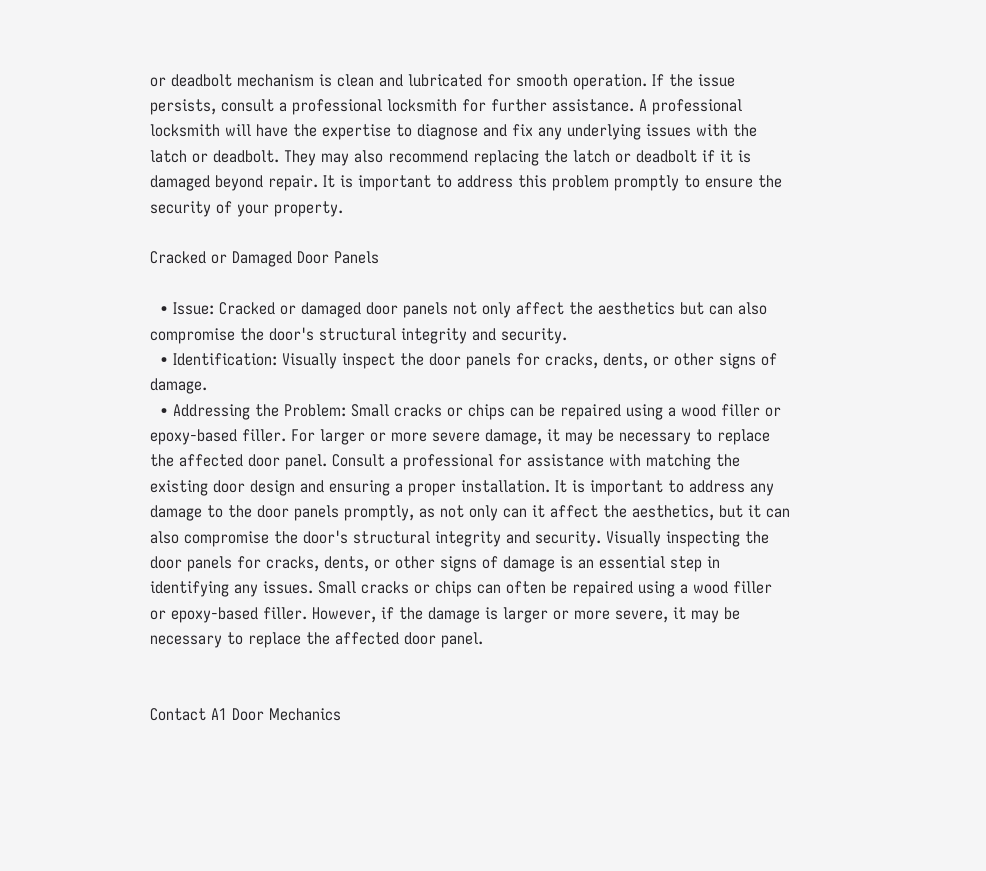or deadbolt mechanism is clean and lubricated for smooth operation. If the issue persists, consult a professional locksmith for further assistance. A professional locksmith will have the expertise to diagnose and fix any underlying issues with the latch or deadbolt. They may also recommend replacing the latch or deadbolt if it is damaged beyond repair. It is important to address this problem promptly to ensure the security of your property.

Cracked or Damaged Door Panels

  • Issue: Cracked or damaged door panels not only affect the aesthetics but can also compromise the door's structural integrity and security.
  • Identification: Visually inspect the door panels for cracks, dents, or other signs of damage.
  • Addressing the Problem: Small cracks or chips can be repaired using a wood filler or epoxy-based filler. For larger or more severe damage, it may be necessary to replace the affected door panel. Consult a professional for assistance with matching the existing door design and ensuring a proper installation. It is important to address any damage to the door panels promptly, as not only can it affect the aesthetics, but it can also compromise the door's structural integrity and security. Visually inspecting the door panels for cracks, dents, or other signs of damage is an essential step in identifying any issues. Small cracks or chips can often be repaired using a wood filler or epoxy-based filler. However, if the damage is larger or more severe, it may be necessary to replace the affected door panel.


Contact A1 Door Mechanics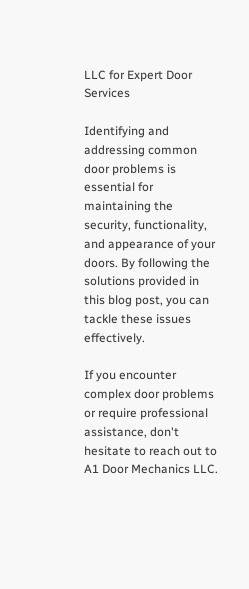LLC for Expert Door Services

Identifying and addressing common door problems is essential for maintaining the security, functionality, and appearance of your doors. By following the solutions provided in this blog post, you can tackle these issues effectively.

If you encounter complex door problems or require professional assistance, don't hesitate to reach out to A1 Door Mechanics LLC.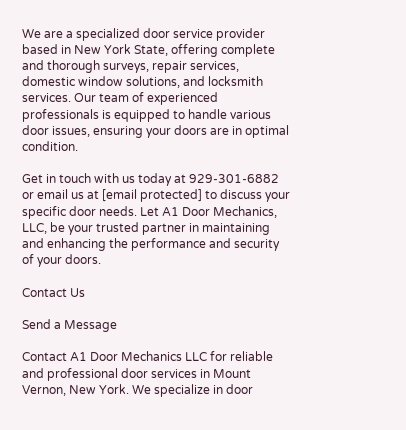We are a specialized door service provider based in New York State, offering complete and thorough surveys, repair services, domestic window solutions, and locksmith services. Our team of experienced professionals is equipped to handle various door issues, ensuring your doors are in optimal condition.

Get in touch with us today at 929-301-6882 or email us at [email protected] to discuss your specific door needs. Let A1 Door Mechanics, LLC, be your trusted partner in maintaining and enhancing the performance and security of your doors.

Contact Us

Send a Message

Contact A1 Door Mechanics LLC for reliable and professional door services in Mount Vernon, New York. We specialize in door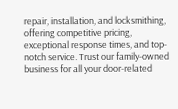repair, installation, and locksmithing, offering competitive pricing, exceptional response times, and top-notch service. Trust our family-owned business for all your door-related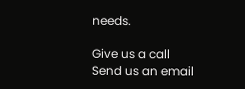needs.

Give us a call
Send us an email